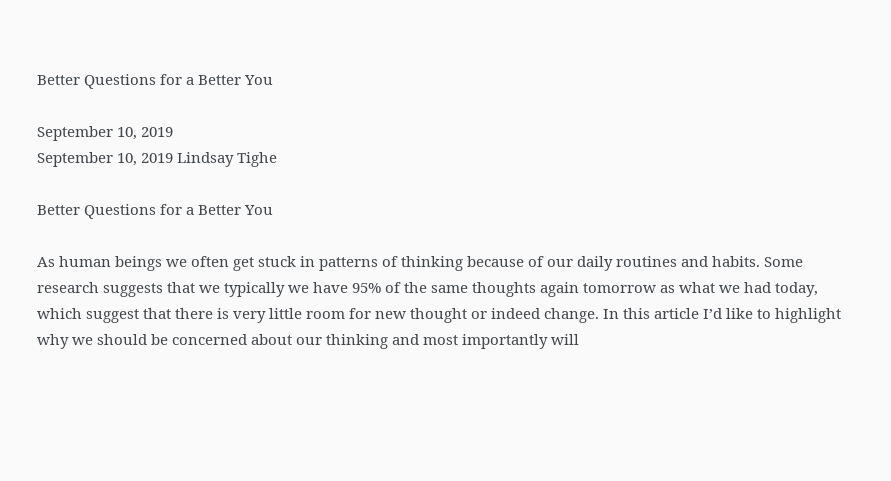Better Questions for a Better You

September 10, 2019
September 10, 2019 Lindsay Tighe

Better Questions for a Better You

As human beings we often get stuck in patterns of thinking because of our daily routines and habits. Some research suggests that we typically we have 95% of the same thoughts again tomorrow as what we had today, which suggest that there is very little room for new thought or indeed change. In this article I’d like to highlight why we should be concerned about our thinking and most importantly will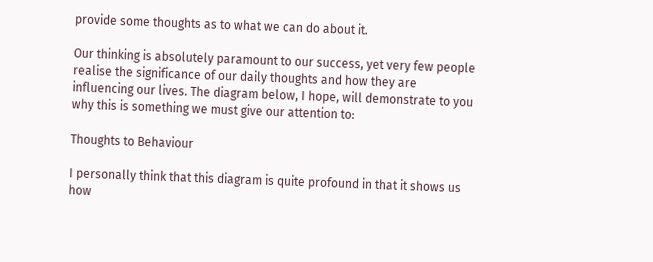provide some thoughts as to what we can do about it.

Our thinking is absolutely paramount to our success, yet very few people realise the significance of our daily thoughts and how they are influencing our lives. The diagram below, I hope, will demonstrate to you why this is something we must give our attention to:

Thoughts to Behaviour

I personally think that this diagram is quite profound in that it shows us how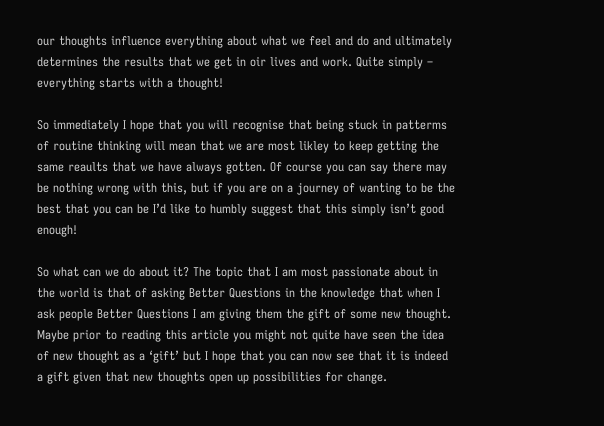our thoughts influence everything about what we feel and do and ultimately determines the results that we get in oir lives and work. Quite simply – everything starts with a thought!

So immediately I hope that you will recognise that being stuck in patterms of routine thinking will mean that we are most likley to keep getting the same reaults that we have always gotten. Of course you can say there may be nothing wrong with this, but if you are on a journey of wanting to be the best that you can be I’d like to humbly suggest that this simply isn’t good enough!

So what can we do about it? The topic that I am most passionate about in the world is that of asking Better Questions in the knowledge that when I ask people Better Questions I am giving them the gift of some new thought. Maybe prior to reading this article you might not quite have seen the idea of new thought as a ‘gift’ but I hope that you can now see that it is indeed a gift given that new thoughts open up possibilities for change.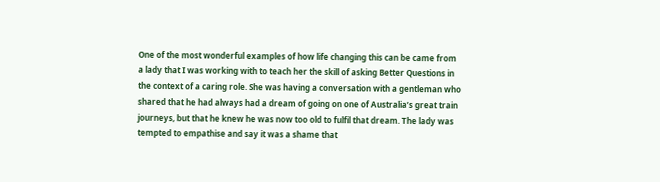One of the most wonderful examples of how life changing this can be came from a lady that I was working with to teach her the skill of asking Better Questions in the context of a caring role. She was having a conversation with a gentleman who shared that he had always had a dream of going on one of Australia’s great train journeys, but that he knew he was now too old to fulfil that dream. The lady was tempted to empathise and say it was a shame that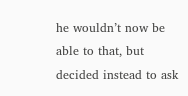he wouldn’t now be able to that, but decided instead to ask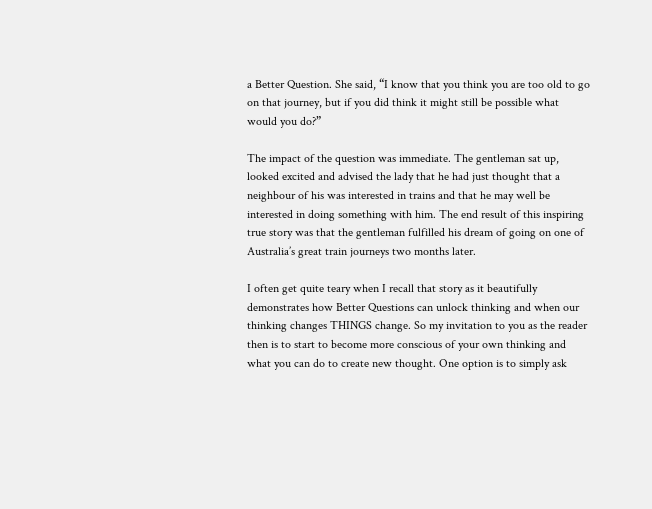a Better Question. She said, “I know that you think you are too old to go on that journey, but if you did think it might still be possible what would you do?”

The impact of the question was immediate. The gentleman sat up, looked excited and advised the lady that he had just thought that a neighbour of his was interested in trains and that he may well be interested in doing something with him. The end result of this inspiring true story was that the gentleman fulfilled his dream of going on one of Australia’s great train journeys two months later.

I often get quite teary when I recall that story as it beautifully demonstrates how Better Questions can unlock thinking and when our thinking changes THINGS change. So my invitation to you as the reader then is to start to become more conscious of your own thinking and what you can do to create new thought. One option is to simply ask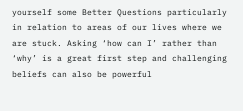yourself some Better Questions particularly in relation to areas of our lives where we are stuck. Asking ‘how can I’ rather than ‘why’ is a great first step and challenging beliefs can also be powerful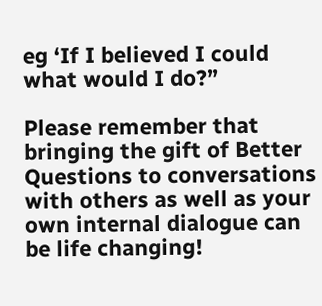eg ‘If I believed I could what would I do?”

Please remember that bringing the gift of Better Questions to conversations with others as well as your own internal dialogue can be life changing!